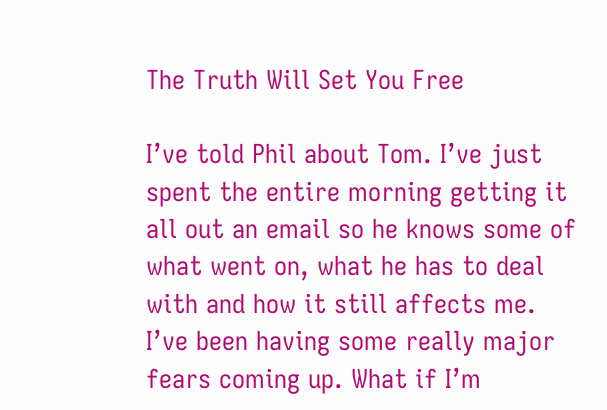The Truth Will Set You Free

I’ve told Phil about Tom. I’ve just spent the entire morning getting it all out an email so he knows some of what went on, what he has to deal with and how it still affects me. I’ve been having some really major fears coming up. What if I’m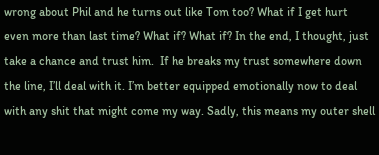wrong about Phil and he turns out like Tom too? What if I get hurt even more than last time? What if? What if? In the end, I thought, just take a chance and trust him.  If he breaks my trust somewhere down the line, I’ll deal with it. I’m better equipped emotionally now to deal with any shit that might come my way. Sadly, this means my outer shell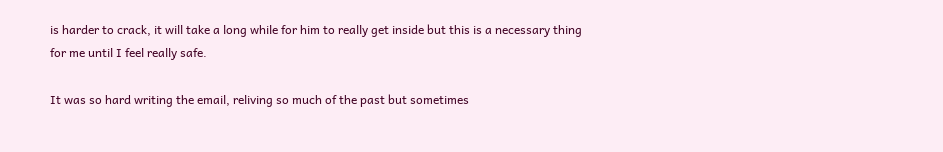is harder to crack, it will take a long while for him to really get inside but this is a necessary thing for me until I feel really safe.

It was so hard writing the email, reliving so much of the past but sometimes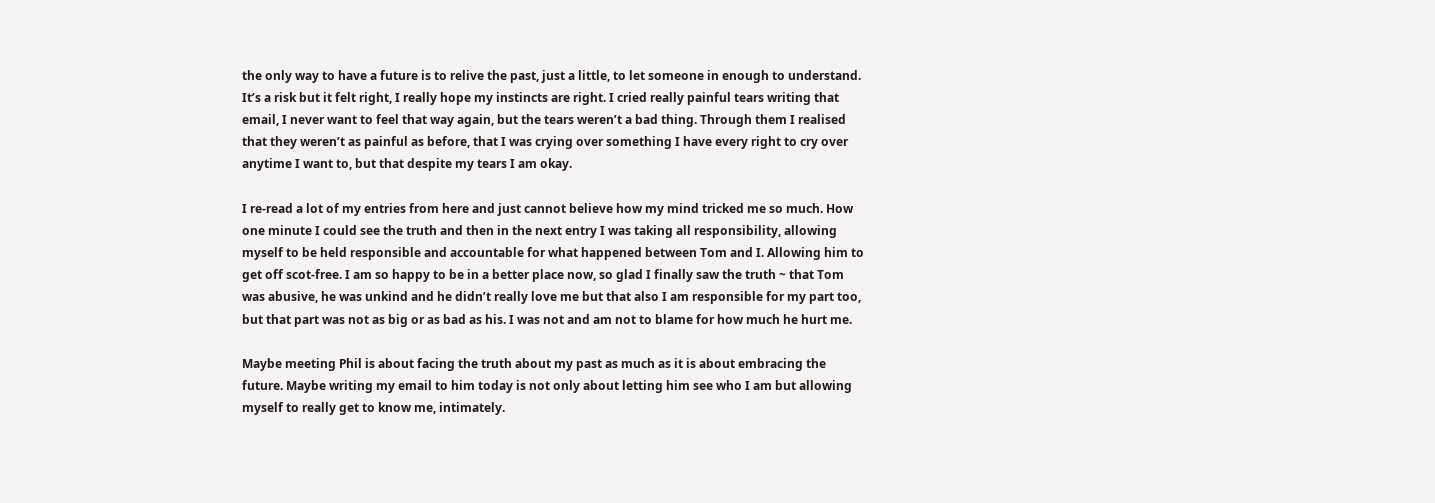the only way to have a future is to relive the past, just a little, to let someone in enough to understand. It’s a risk but it felt right, I really hope my instincts are right. I cried really painful tears writing that email, I never want to feel that way again, but the tears weren’t a bad thing. Through them I realised that they weren’t as painful as before, that I was crying over something I have every right to cry over anytime I want to, but that despite my tears I am okay.

I re-read a lot of my entries from here and just cannot believe how my mind tricked me so much. How one minute I could see the truth and then in the next entry I was taking all responsibility, allowing myself to be held responsible and accountable for what happened between Tom and I. Allowing him to get off scot-free. I am so happy to be in a better place now, so glad I finally saw the truth ~ that Tom was abusive, he was unkind and he didn’t really love me but that also I am responsible for my part too, but that part was not as big or as bad as his. I was not and am not to blame for how much he hurt me.

Maybe meeting Phil is about facing the truth about my past as much as it is about embracing the future. Maybe writing my email to him today is not only about letting him see who I am but allowing myself to really get to know me, intimately.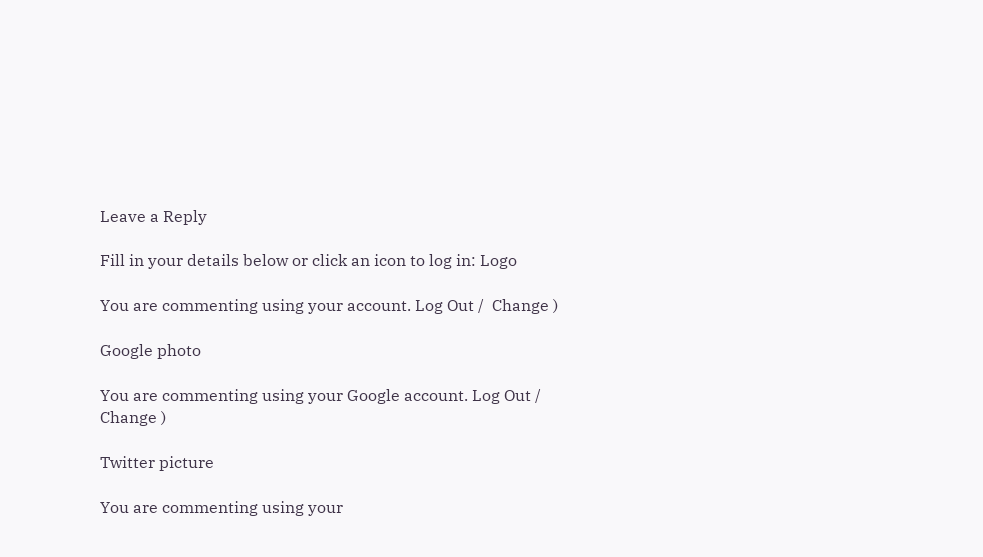Leave a Reply

Fill in your details below or click an icon to log in: Logo

You are commenting using your account. Log Out /  Change )

Google photo

You are commenting using your Google account. Log Out /  Change )

Twitter picture

You are commenting using your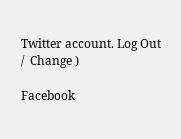Twitter account. Log Out /  Change )

Facebook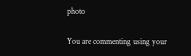photo

You are commenting using your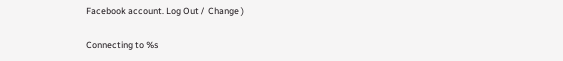Facebook account. Log Out /  Change )

Connecting to %s